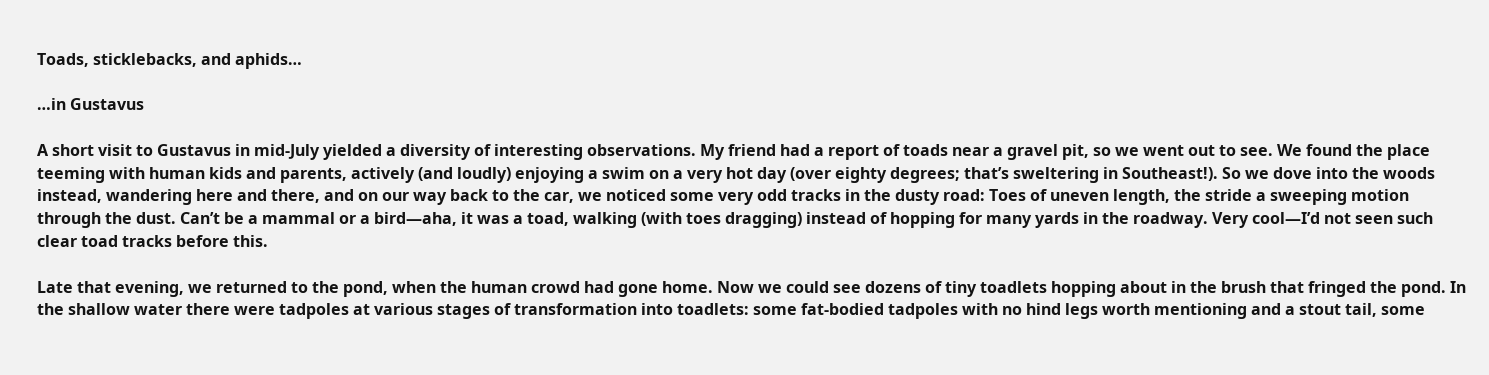Toads, sticklebacks, and aphids…

…in Gustavus

A short visit to Gustavus in mid-July yielded a diversity of interesting observations. My friend had a report of toads near a gravel pit, so we went out to see. We found the place teeming with human kids and parents, actively (and loudly) enjoying a swim on a very hot day (over eighty degrees; that’s sweltering in Southeast!). So we dove into the woods instead, wandering here and there, and on our way back to the car, we noticed some very odd tracks in the dusty road: Toes of uneven length, the stride a sweeping motion through the dust. Can’t be a mammal or a bird—aha, it was a toad, walking (with toes dragging) instead of hopping for many yards in the roadway. Very cool—I’d not seen such clear toad tracks before this.

Late that evening, we returned to the pond, when the human crowd had gone home. Now we could see dozens of tiny toadlets hopping about in the brush that fringed the pond. In the shallow water there were tadpoles at various stages of transformation into toadlets: some fat-bodied tadpoles with no hind legs worth mentioning and a stout tail, some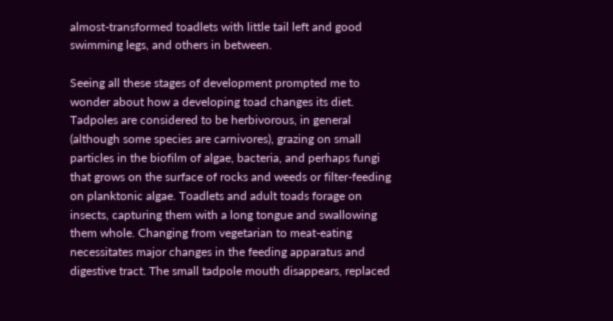almost-transformed toadlets with little tail left and good swimming legs, and others in between.

Seeing all these stages of development prompted me to wonder about how a developing toad changes its diet. Tadpoles are considered to be herbivorous, in general (although some species are carnivores), grazing on small particles in the biofilm of algae, bacteria, and perhaps fungi that grows on the surface of rocks and weeds or filter-feeding on planktonic algae. Toadlets and adult toads forage on insects, capturing them with a long tongue and swallowing them whole. Changing from vegetarian to meat-eating necessitates major changes in the feeding apparatus and digestive tract. The small tadpole mouth disappears, replaced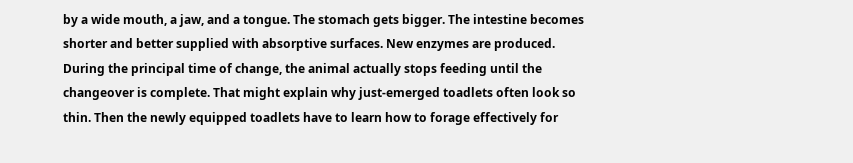by a wide mouth, a jaw, and a tongue. The stomach gets bigger. The intestine becomes shorter and better supplied with absorptive surfaces. New enzymes are produced. During the principal time of change, the animal actually stops feeding until the changeover is complete. That might explain why just-emerged toadlets often look so thin. Then the newly equipped toadlets have to learn how to forage effectively for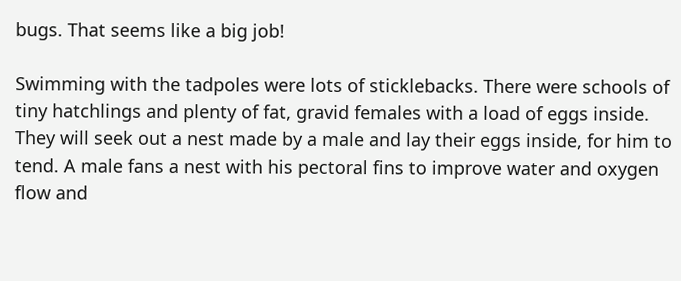bugs. That seems like a big job!

Swimming with the tadpoles were lots of sticklebacks. There were schools of tiny hatchlings and plenty of fat, gravid females with a load of eggs inside. They will seek out a nest made by a male and lay their eggs inside, for him to tend. A male fans a nest with his pectoral fins to improve water and oxygen flow and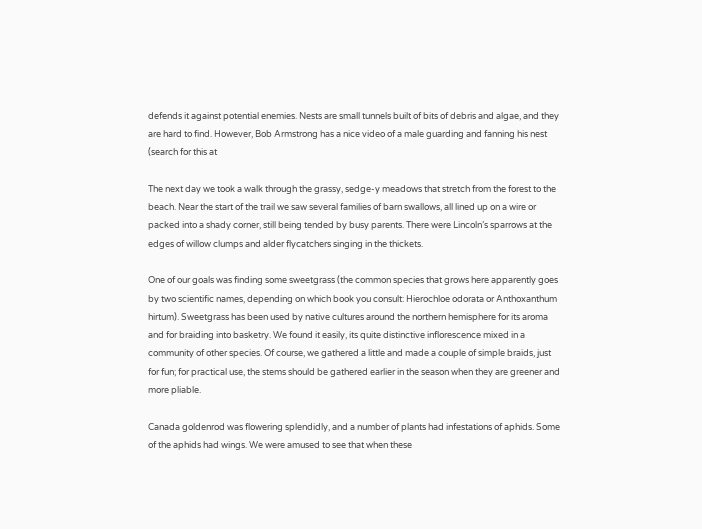defends it against potential enemies. Nests are small tunnels built of bits of debris and algae, and they are hard to find. However, Bob Armstrong has a nice video of a male guarding and fanning his nest (search for this at

The next day we took a walk through the grassy, sedge-y meadows that stretch from the forest to the beach. Near the start of the trail we saw several families of barn swallows, all lined up on a wire or packed into a shady corner, still being tended by busy parents. There were Lincoln’s sparrows at the edges of willow clumps and alder flycatchers singing in the thickets.

One of our goals was finding some sweetgrass (the common species that grows here apparently goes by two scientific names, depending on which book you consult: Hierochloe odorata or Anthoxanthum hirtum). Sweetgrass has been used by native cultures around the northern hemisphere for its aroma and for braiding into basketry. We found it easily, its quite distinctive inflorescence mixed in a community of other species. Of course, we gathered a little and made a couple of simple braids, just for fun; for practical use, the stems should be gathered earlier in the season when they are greener and more pliable.

Canada goldenrod was flowering splendidly, and a number of plants had infestations of aphids. Some of the aphids had wings. We were amused to see that when these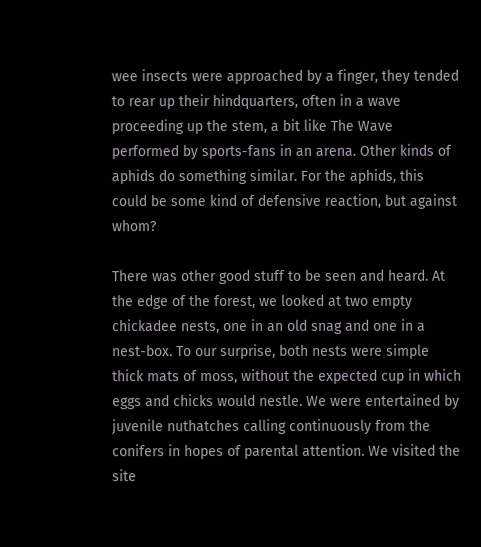wee insects were approached by a finger, they tended to rear up their hindquarters, often in a wave proceeding up the stem, a bit like The Wave performed by sports-fans in an arena. Other kinds of aphids do something similar. For the aphids, this could be some kind of defensive reaction, but against whom?

There was other good stuff to be seen and heard. At the edge of the forest, we looked at two empty chickadee nests, one in an old snag and one in a nest-box. To our surprise, both nests were simple thick mats of moss, without the expected cup in which eggs and chicks would nestle. We were entertained by juvenile nuthatches calling continuously from the conifers in hopes of parental attention. We visited the site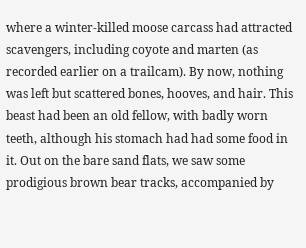where a winter-killed moose carcass had attracted scavengers, including coyote and marten (as recorded earlier on a trailcam). By now, nothing was left but scattered bones, hooves, and hair. This beast had been an old fellow, with badly worn teeth, although his stomach had had some food in it. Out on the bare sand flats, we saw some prodigious brown bear tracks, accompanied by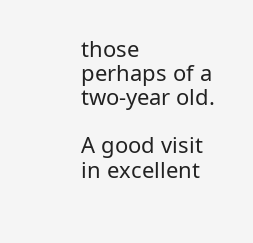those perhaps of a two-year old.

A good visit in excellent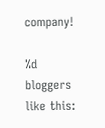company!

%d bloggers like this: